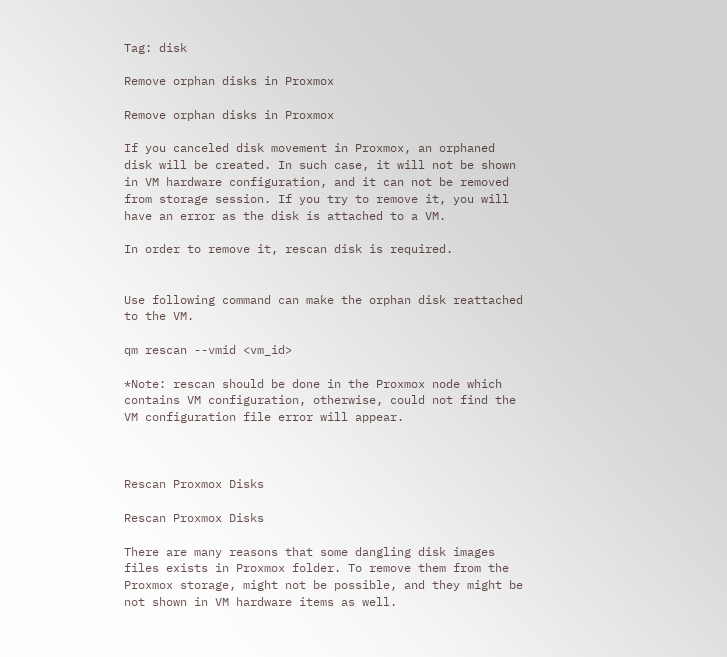Tag: disk

Remove orphan disks in Proxmox

Remove orphan disks in Proxmox

If you canceled disk movement in Proxmox, an orphaned disk will be created. In such case, it will not be shown in VM hardware configuration, and it can not be removed from storage session. If you try to remove it, you will have an error as the disk is attached to a VM.

In order to remove it, rescan disk is required.


Use following command can make the orphan disk reattached to the VM.

qm rescan --vmid <vm_id>

*Note: rescan should be done in the Proxmox node which contains VM configuration, otherwise, could not find the VM configuration file error will appear.



Rescan Proxmox Disks

Rescan Proxmox Disks

There are many reasons that some dangling disk images files exists in Proxmox folder. To remove them from the Proxmox storage, might not be possible, and they might be not shown in VM hardware items as well.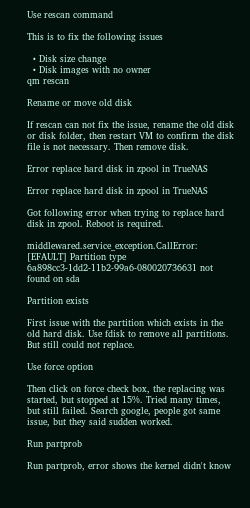Use rescan command

This is to fix the following issues

  • Disk size change
  • Disk images with no owner
qm rescan

Rename or move old disk

If rescan can not fix the issue, rename the old disk or disk folder, then restart VM to confirm the disk file is not necessary. Then remove disk.

Error replace hard disk in zpool in TrueNAS

Error replace hard disk in zpool in TrueNAS

Got following error when trying to replace hard disk in zpool. Reboot is required.

middlewared.service_exception.CallError: [EFAULT] Partition type 6a898cc3-1dd2-11b2-99a6-080020736631 not found on sda

Partition exists

First issue with the partition which exists in the old hard disk. Use fdisk to remove all partitions. But still could not replace.

Use force option

Then click on force check box, the replacing was started, but stopped at 15%. Tried many times, but still failed. Search google, people got same issue, but they said sudden worked.

Run partprob

Run partprob, error shows the kernel didn't know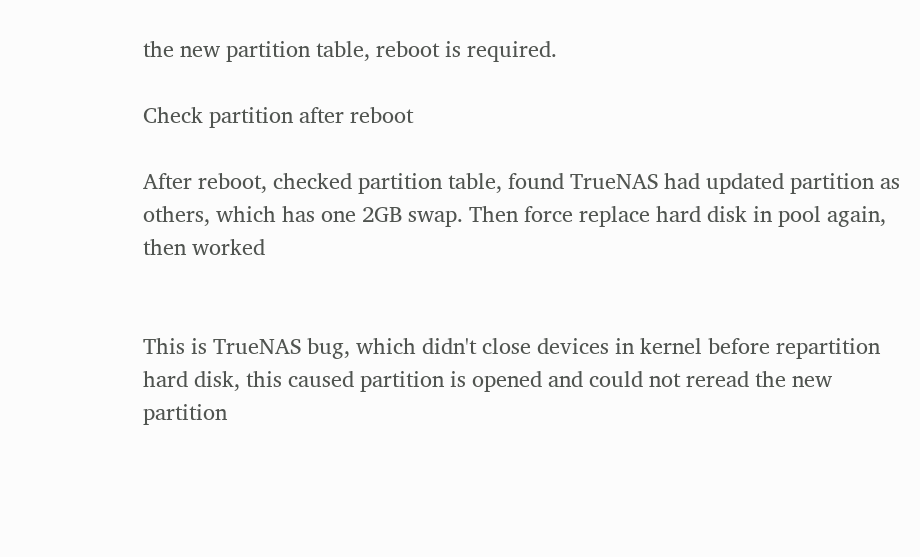the new partition table, reboot is required.

Check partition after reboot

After reboot, checked partition table, found TrueNAS had updated partition as others, which has one 2GB swap. Then force replace hard disk in pool again, then worked


This is TrueNAS bug, which didn't close devices in kernel before repartition hard disk, this caused partition is opened and could not reread the new partition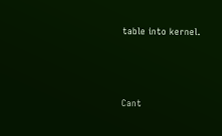table into kernel.




Cant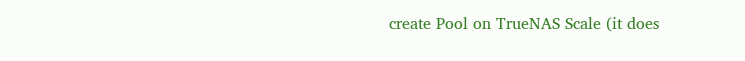create Pool on TrueNAS Scale (it does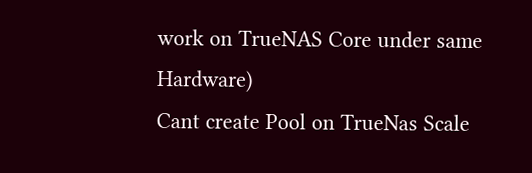work on TrueNAS Core under same Hardware)
Cant create Pool on TrueNas Scale